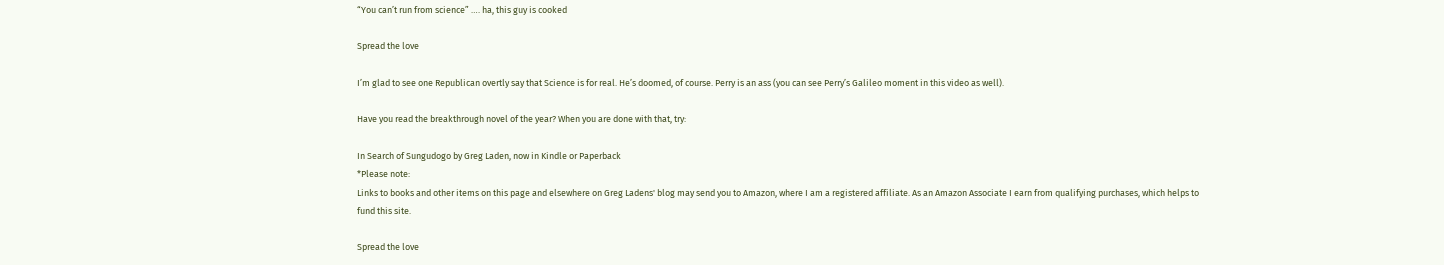“You can’t run from science” …. ha, this guy is cooked

Spread the love

I’m glad to see one Republican overtly say that Science is for real. He’s doomed, of course. Perry is an ass (you can see Perry’s Galileo moment in this video as well).

Have you read the breakthrough novel of the year? When you are done with that, try:

In Search of Sungudogo by Greg Laden, now in Kindle or Paperback
*Please note:
Links to books and other items on this page and elsewhere on Greg Ladens' blog may send you to Amazon, where I am a registered affiliate. As an Amazon Associate I earn from qualifying purchases, which helps to fund this site.

Spread the love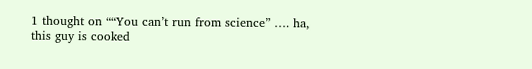1 thought on ““You can’t run from science” …. ha, this guy is cooked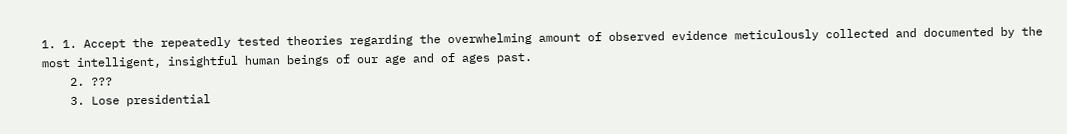1. 1. Accept the repeatedly tested theories regarding the overwhelming amount of observed evidence meticulously collected and documented by the most intelligent, insightful human beings of our age and of ages past.
    2. ???
    3. Lose presidential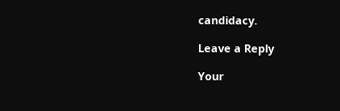candidacy.

Leave a Reply

Your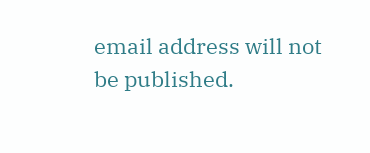email address will not be published.